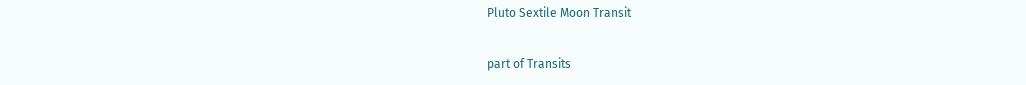Pluto Sextile Moon Transit

part of Transits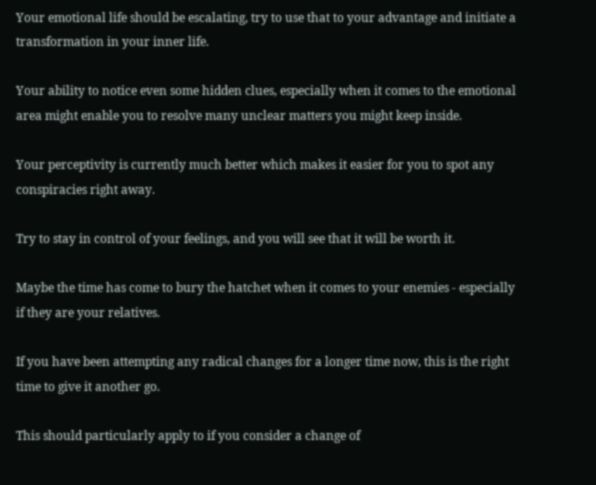Your emotional life should be escalating, try to use that to your advantage and initiate a transformation in your inner life.

Your ability to notice even some hidden clues, especially when it comes to the emotional area might enable you to resolve many unclear matters you might keep inside.

Your perceptivity is currently much better which makes it easier for you to spot any conspiracies right away.

Try to stay in control of your feelings, and you will see that it will be worth it.

Maybe the time has come to bury the hatchet when it comes to your enemies - especially if they are your relatives.

If you have been attempting any radical changes for a longer time now, this is the right time to give it another go.

This should particularly apply to if you consider a change of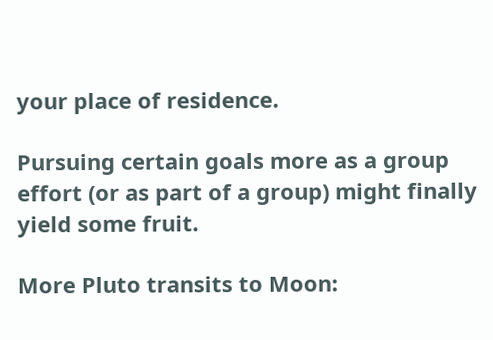your place of residence.

Pursuing certain goals more as a group effort (or as part of a group) might finally yield some fruit.

More Pluto transits to Moon: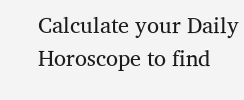Calculate your Daily Horoscope to find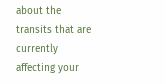about the transits that are currently affecting your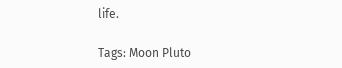life.

Tags: Moon Pluto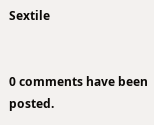Sextile


0 comments have been posted.